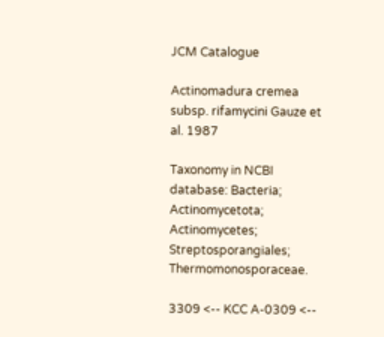JCM Catalogue

Actinomadura cremea subsp. rifamycini Gauze et al. 1987

Taxonomy in NCBI database: Bacteria; Actinomycetota; Actinomycetes; Streptosporangiales; Thermomonosporaceae.

3309 <-- KCC A-0309 <--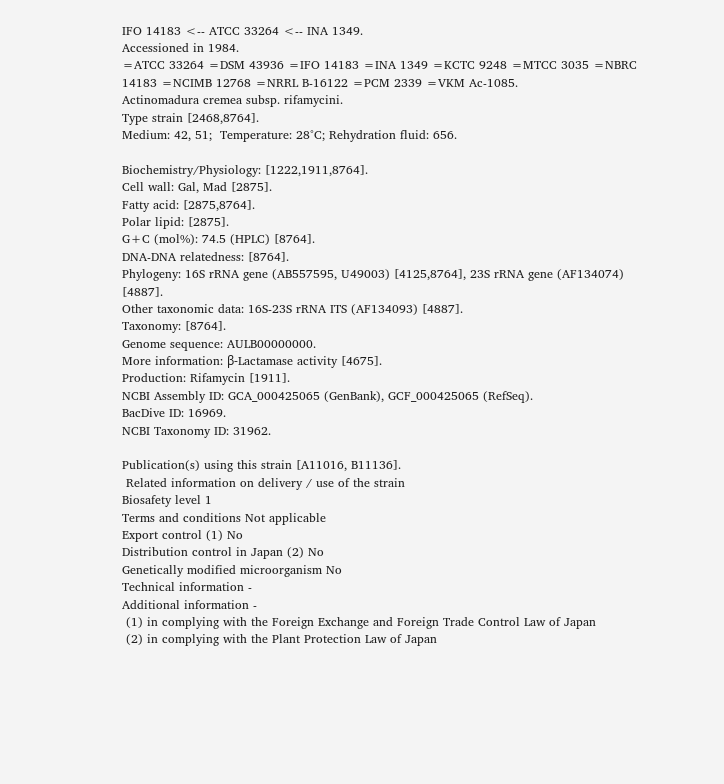IFO 14183 <-- ATCC 33264 <-- INA 1349.
Accessioned in 1984.
=ATCC 33264 =DSM 43936 =IFO 14183 =INA 1349 =KCTC 9248 =MTCC 3035 =NBRC 14183 =NCIMB 12768 =NRRL B-16122 =PCM 2339 =VKM Ac-1085.
Actinomadura cremea subsp. rifamycini.
Type strain [2468,8764].
Medium: 42, 51;  Temperature: 28°C; Rehydration fluid: 656.

Biochemistry/Physiology: [1222,1911,8764].
Cell wall: Gal, Mad [2875].
Fatty acid: [2875,8764].
Polar lipid: [2875].
G+C (mol%): 74.5 (HPLC) [8764].
DNA-DNA relatedness: [8764].
Phylogeny: 16S rRNA gene (AB557595, U49003) [4125,8764], 23S rRNA gene (AF134074) [4887].
Other taxonomic data: 16S-23S rRNA ITS (AF134093) [4887].
Taxonomy: [8764].
Genome sequence: AULB00000000.
More information: β-Lactamase activity [4675].
Production: Rifamycin [1911].
NCBI Assembly ID: GCA_000425065 (GenBank), GCF_000425065 (RefSeq).
BacDive ID: 16969.
NCBI Taxonomy ID: 31962.

Publication(s) using this strain [A11016, B11136].
 Related information on delivery / use of the strain
Biosafety level 1
Terms and conditions Not applicable
Export control (1) No
Distribution control in Japan (2) No
Genetically modified microorganism No
Technical information -
Additional information -
 (1) in complying with the Foreign Exchange and Foreign Trade Control Law of Japan
 (2) in complying with the Plant Protection Law of Japan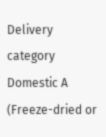Delivery category
Domestic A (Freeze-dried or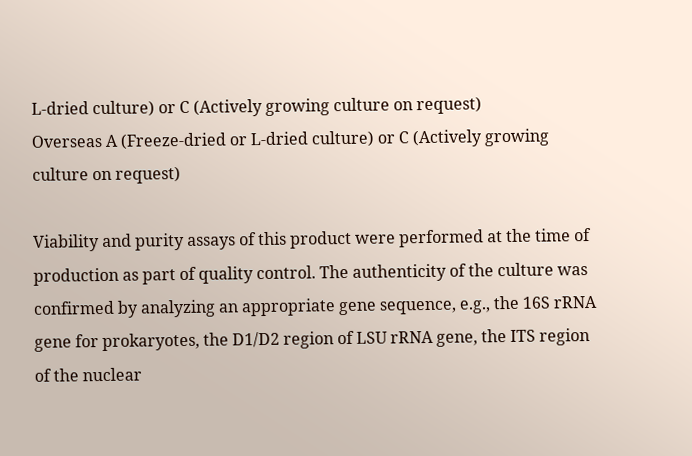L-dried culture) or C (Actively growing culture on request)
Overseas A (Freeze-dried or L-dried culture) or C (Actively growing culture on request)

Viability and purity assays of this product were performed at the time of production as part of quality control. The authenticity of the culture was confirmed by analyzing an appropriate gene sequence, e.g., the 16S rRNA gene for prokaryotes, the D1/D2 region of LSU rRNA gene, the ITS region of the nuclear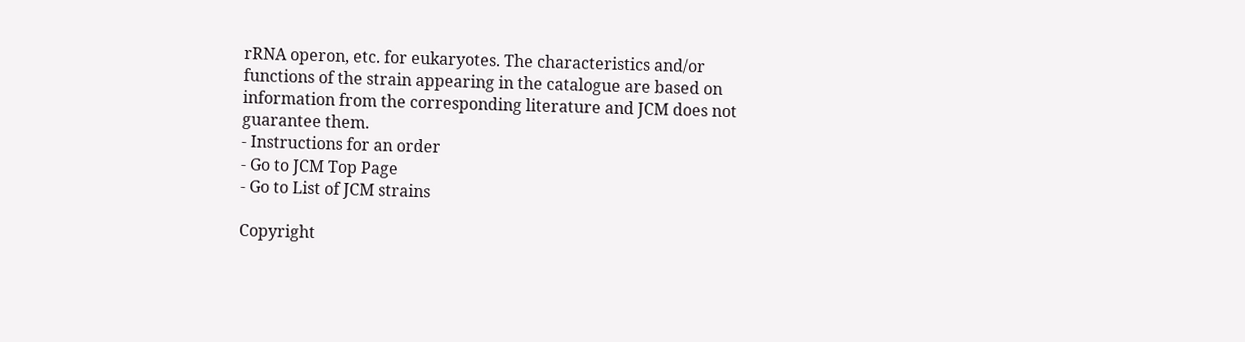rRNA operon, etc. for eukaryotes. The characteristics and/or functions of the strain appearing in the catalogue are based on information from the corresponding literature and JCM does not guarantee them.
- Instructions for an order
- Go to JCM Top Page
- Go to List of JCM strains

Copyright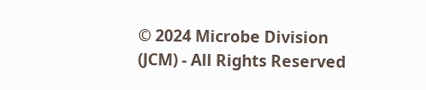© 2024 Microbe Division (JCM) - All Rights Reserved